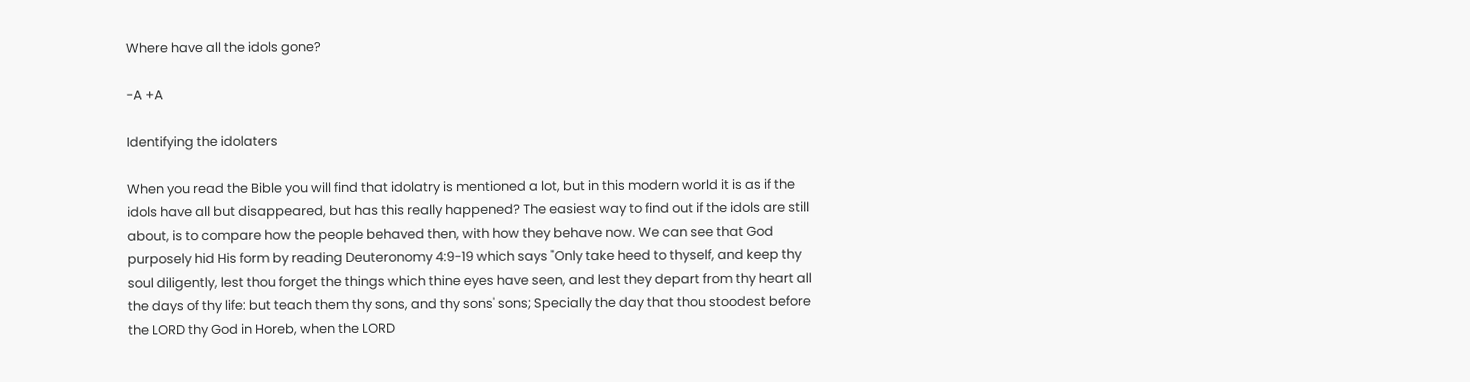Where have all the idols gone?

-A +A

Identifying the idolaters

When you read the Bible you will find that idolatry is mentioned a lot, but in this modern world it is as if the idols have all but disappeared, but has this really happened? The easiest way to find out if the idols are still about, is to compare how the people behaved then, with how they behave now. We can see that God purposely hid His form by reading Deuteronomy 4:9-19 which says "Only take heed to thyself, and keep thy soul diligently, lest thou forget the things which thine eyes have seen, and lest they depart from thy heart all the days of thy life: but teach them thy sons, and thy sons' sons; Specially the day that thou stoodest before the LORD thy God in Horeb, when the LORD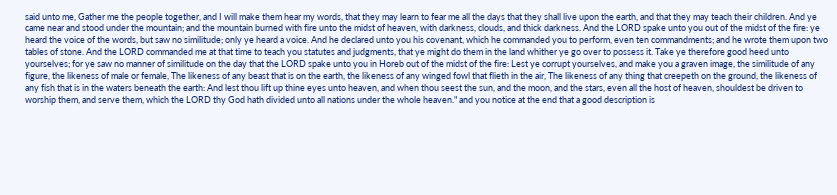said unto me, Gather me the people together, and I will make them hear my words, that they may learn to fear me all the days that they shall live upon the earth, and that they may teach their children. And ye came near and stood under the mountain; and the mountain burned with fire unto the midst of heaven, with darkness, clouds, and thick darkness. And the LORD spake unto you out of the midst of the fire: ye heard the voice of the words, but saw no similitude; only ye heard a voice. And he declared unto you his covenant, which he commanded you to perform, even ten commandments; and he wrote them upon two tables of stone. And the LORD commanded me at that time to teach you statutes and judgments, that ye might do them in the land whither ye go over to possess it. Take ye therefore good heed unto yourselves; for ye saw no manner of similitude on the day that the LORD spake unto you in Horeb out of the midst of the fire: Lest ye corrupt yourselves, and make you a graven image, the similitude of any figure, the likeness of male or female, The likeness of any beast that is on the earth, the likeness of any winged fowl that flieth in the air, The likeness of any thing that creepeth on the ground, the likeness of any fish that is in the waters beneath the earth: And lest thou lift up thine eyes unto heaven, and when thou seest the sun, and the moon, and the stars, even all the host of heaven, shouldest be driven to worship them, and serve them, which the LORD thy God hath divided unto all nations under the whole heaven." and you notice at the end that a good description is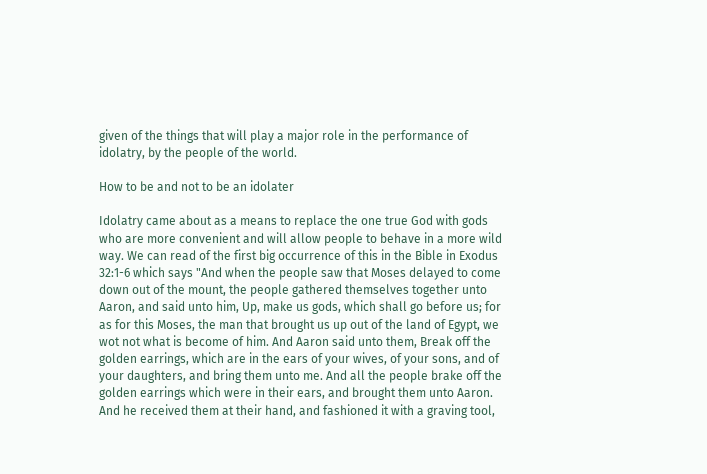given of the things that will play a major role in the performance of idolatry, by the people of the world.

How to be and not to be an idolater

Idolatry came about as a means to replace the one true God with gods who are more convenient and will allow people to behave in a more wild way. We can read of the first big occurrence of this in the Bible in Exodus 32:1-6 which says "And when the people saw that Moses delayed to come down out of the mount, the people gathered themselves together unto Aaron, and said unto him, Up, make us gods, which shall go before us; for as for this Moses, the man that brought us up out of the land of Egypt, we wot not what is become of him. And Aaron said unto them, Break off the golden earrings, which are in the ears of your wives, of your sons, and of your daughters, and bring them unto me. And all the people brake off the golden earrings which were in their ears, and brought them unto Aaron. And he received them at their hand, and fashioned it with a graving tool,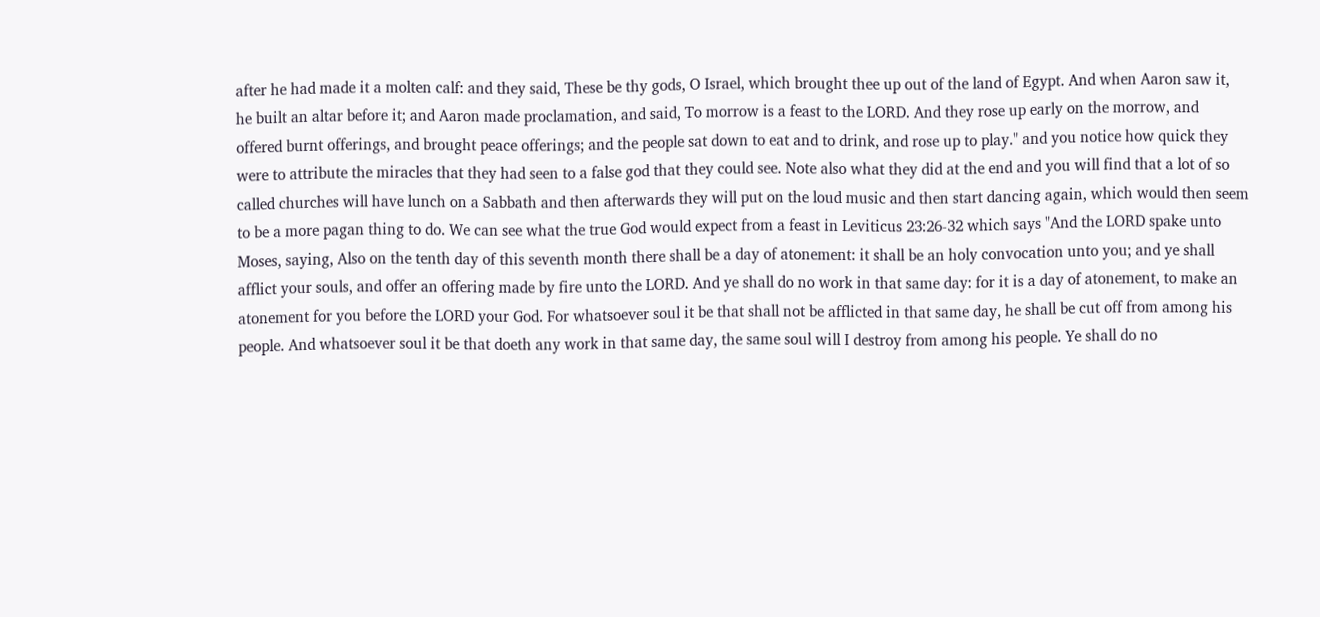after he had made it a molten calf: and they said, These be thy gods, O Israel, which brought thee up out of the land of Egypt. And when Aaron saw it, he built an altar before it; and Aaron made proclamation, and said, To morrow is a feast to the LORD. And they rose up early on the morrow, and offered burnt offerings, and brought peace offerings; and the people sat down to eat and to drink, and rose up to play." and you notice how quick they were to attribute the miracles that they had seen to a false god that they could see. Note also what they did at the end and you will find that a lot of so called churches will have lunch on a Sabbath and then afterwards they will put on the loud music and then start dancing again, which would then seem to be a more pagan thing to do. We can see what the true God would expect from a feast in Leviticus 23:26-32 which says "And the LORD spake unto Moses, saying, Also on the tenth day of this seventh month there shall be a day of atonement: it shall be an holy convocation unto you; and ye shall afflict your souls, and offer an offering made by fire unto the LORD. And ye shall do no work in that same day: for it is a day of atonement, to make an atonement for you before the LORD your God. For whatsoever soul it be that shall not be afflicted in that same day, he shall be cut off from among his people. And whatsoever soul it be that doeth any work in that same day, the same soul will I destroy from among his people. Ye shall do no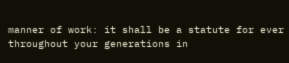manner of work: it shall be a statute for ever throughout your generations in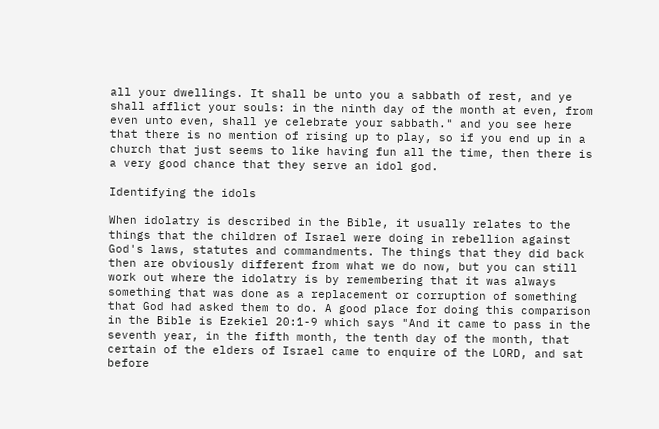all your dwellings. It shall be unto you a sabbath of rest, and ye shall afflict your souls: in the ninth day of the month at even, from even unto even, shall ye celebrate your sabbath." and you see here that there is no mention of rising up to play, so if you end up in a church that just seems to like having fun all the time, then there is a very good chance that they serve an idol god.

Identifying the idols

When idolatry is described in the Bible, it usually relates to the things that the children of Israel were doing in rebellion against God's laws, statutes and commandments. The things that they did back then are obviously different from what we do now, but you can still work out where the idolatry is by remembering that it was always something that was done as a replacement or corruption of something that God had asked them to do. A good place for doing this comparison in the Bible is Ezekiel 20:1-9 which says "And it came to pass in the seventh year, in the fifth month, the tenth day of the month, that certain of the elders of Israel came to enquire of the LORD, and sat before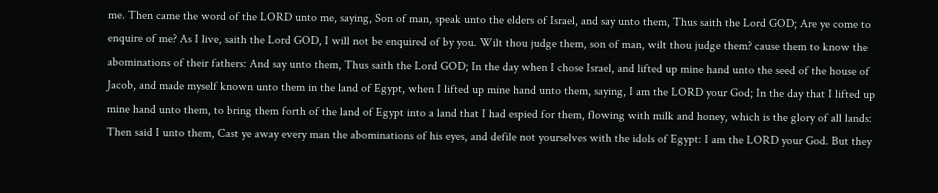me. Then came the word of the LORD unto me, saying, Son of man, speak unto the elders of Israel, and say unto them, Thus saith the Lord GOD; Are ye come to enquire of me? As I live, saith the Lord GOD, I will not be enquired of by you. Wilt thou judge them, son of man, wilt thou judge them? cause them to know the abominations of their fathers: And say unto them, Thus saith the Lord GOD; In the day when I chose Israel, and lifted up mine hand unto the seed of the house of Jacob, and made myself known unto them in the land of Egypt, when I lifted up mine hand unto them, saying, I am the LORD your God; In the day that I lifted up mine hand unto them, to bring them forth of the land of Egypt into a land that I had espied for them, flowing with milk and honey, which is the glory of all lands: Then said I unto them, Cast ye away every man the abominations of his eyes, and defile not yourselves with the idols of Egypt: I am the LORD your God. But they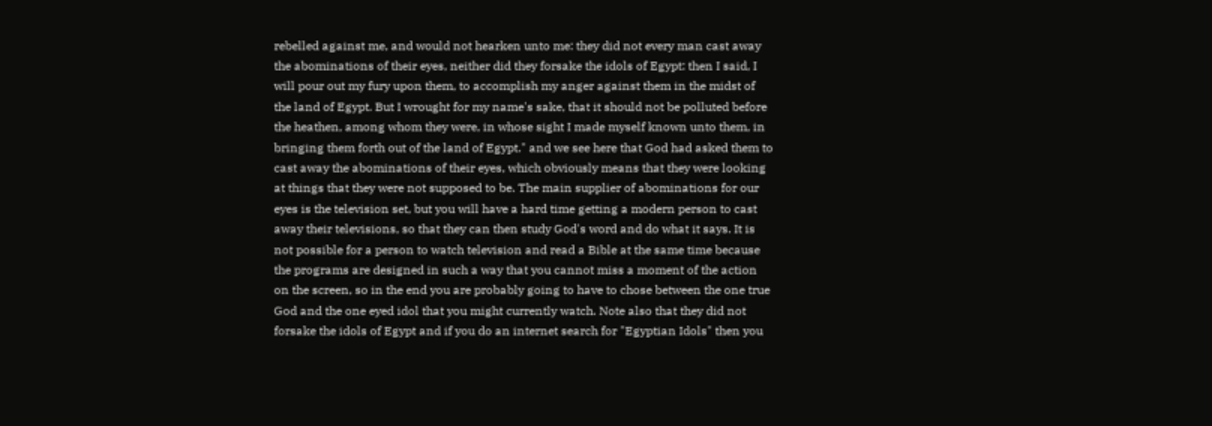rebelled against me, and would not hearken unto me: they did not every man cast away the abominations of their eyes, neither did they forsake the idols of Egypt: then I said, I will pour out my fury upon them, to accomplish my anger against them in the midst of the land of Egypt. But I wrought for my name's sake, that it should not be polluted before the heathen, among whom they were, in whose sight I made myself known unto them, in bringing them forth out of the land of Egypt." and we see here that God had asked them to cast away the abominations of their eyes, which obviously means that they were looking at things that they were not supposed to be. The main supplier of abominations for our eyes is the television set, but you will have a hard time getting a modern person to cast away their televisions, so that they can then study God's word and do what it says. It is not possible for a person to watch television and read a Bible at the same time because the programs are designed in such a way that you cannot miss a moment of the action on the screen, so in the end you are probably going to have to chose between the one true God and the one eyed idol that you might currently watch. Note also that they did not forsake the idols of Egypt and if you do an internet search for "Egyptian Idols" then you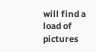will find a load of pictures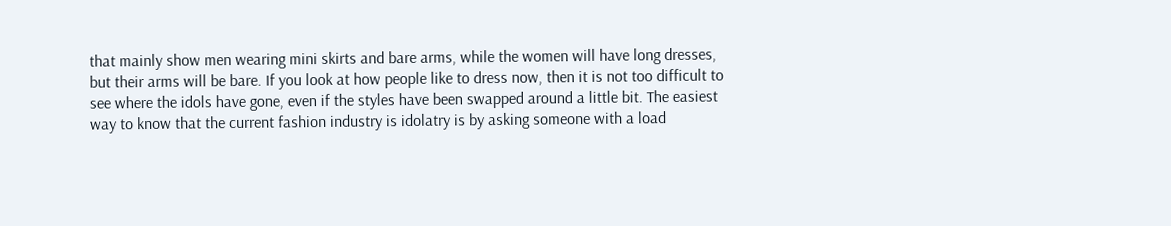that mainly show men wearing mini skirts and bare arms, while the women will have long dresses, but their arms will be bare. If you look at how people like to dress now, then it is not too difficult to see where the idols have gone, even if the styles have been swapped around a little bit. The easiest way to know that the current fashion industry is idolatry is by asking someone with a load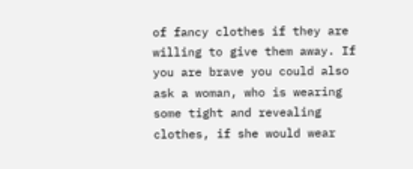of fancy clothes if they are willing to give them away. If you are brave you could also ask a woman, who is wearing some tight and revealing clothes, if she would wear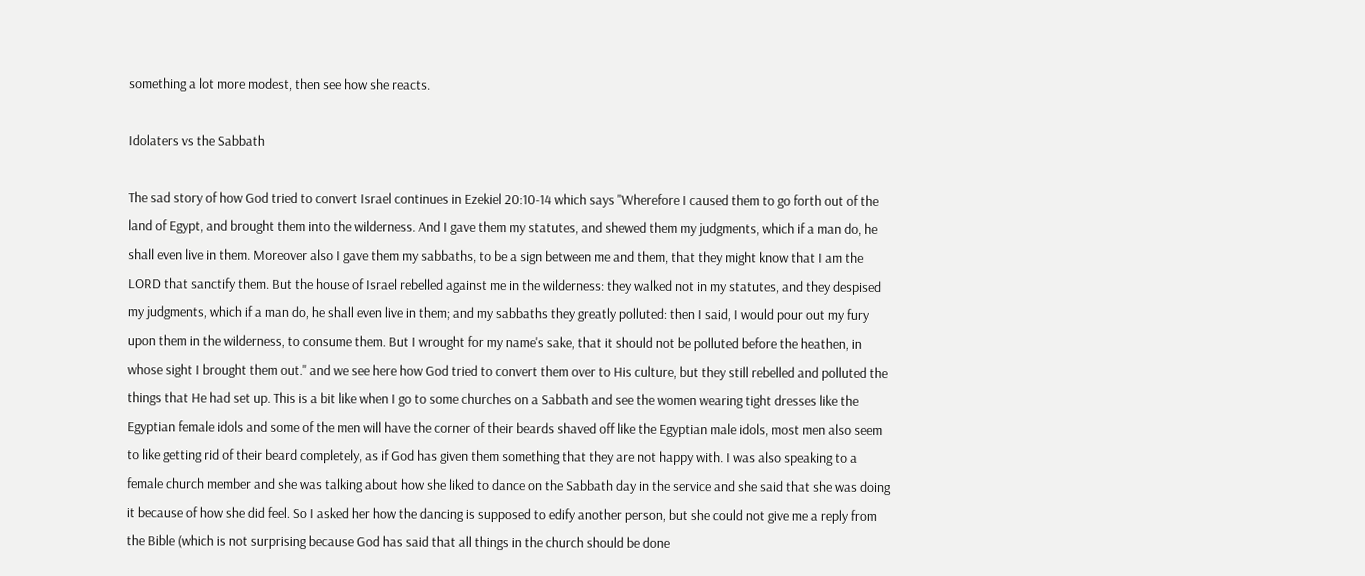something a lot more modest, then see how she reacts.

Idolaters vs the Sabbath

The sad story of how God tried to convert Israel continues in Ezekiel 20:10-14 which says "Wherefore I caused them to go forth out of the land of Egypt, and brought them into the wilderness. And I gave them my statutes, and shewed them my judgments, which if a man do, he shall even live in them. Moreover also I gave them my sabbaths, to be a sign between me and them, that they might know that I am the LORD that sanctify them. But the house of Israel rebelled against me in the wilderness: they walked not in my statutes, and they despised my judgments, which if a man do, he shall even live in them; and my sabbaths they greatly polluted: then I said, I would pour out my fury upon them in the wilderness, to consume them. But I wrought for my name's sake, that it should not be polluted before the heathen, in whose sight I brought them out." and we see here how God tried to convert them over to His culture, but they still rebelled and polluted the things that He had set up. This is a bit like when I go to some churches on a Sabbath and see the women wearing tight dresses like the Egyptian female idols and some of the men will have the corner of their beards shaved off like the Egyptian male idols, most men also seem to like getting rid of their beard completely, as if God has given them something that they are not happy with. I was also speaking to a female church member and she was talking about how she liked to dance on the Sabbath day in the service and she said that she was doing it because of how she did feel. So I asked her how the dancing is supposed to edify another person, but she could not give me a reply from the Bible (which is not surprising because God has said that all things in the church should be done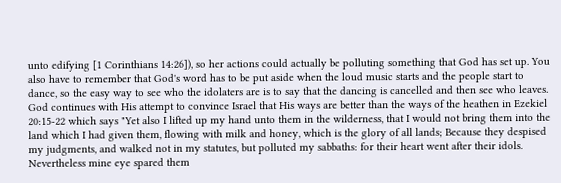unto edifying [1 Corinthians 14:26]), so her actions could actually be polluting something that God has set up. You also have to remember that God's word has to be put aside when the loud music starts and the people start to dance, so the easy way to see who the idolaters are is to say that the dancing is cancelled and then see who leaves.
God continues with His attempt to convince Israel that His ways are better than the ways of the heathen in Ezekiel 20:15-22 which says "Yet also I lifted up my hand unto them in the wilderness, that I would not bring them into the land which I had given them, flowing with milk and honey, which is the glory of all lands; Because they despised my judgments, and walked not in my statutes, but polluted my sabbaths: for their heart went after their idols. Nevertheless mine eye spared them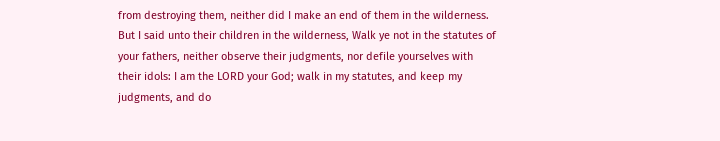from destroying them, neither did I make an end of them in the wilderness. But I said unto their children in the wilderness, Walk ye not in the statutes of your fathers, neither observe their judgments, nor defile yourselves with their idols: I am the LORD your God; walk in my statutes, and keep my judgments, and do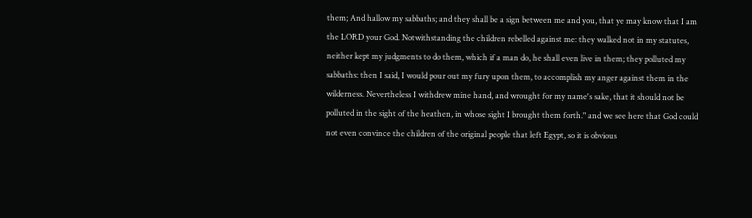them; And hallow my sabbaths; and they shall be a sign between me and you, that ye may know that I am the LORD your God. Notwithstanding the children rebelled against me: they walked not in my statutes, neither kept my judgments to do them, which if a man do, he shall even live in them; they polluted my sabbaths: then I said, I would pour out my fury upon them, to accomplish my anger against them in the wilderness. Nevertheless I withdrew mine hand, and wrought for my name's sake, that it should not be polluted in the sight of the heathen, in whose sight I brought them forth." and we see here that God could not even convince the children of the original people that left Egypt, so it is obvious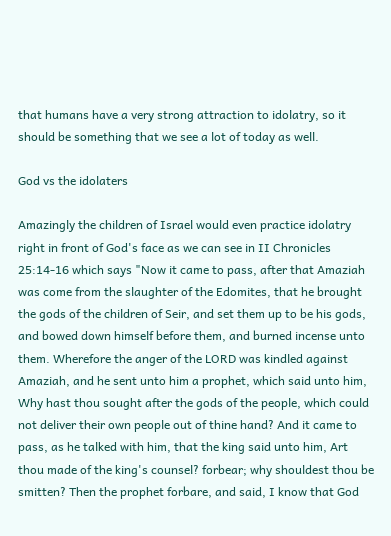that humans have a very strong attraction to idolatry, so it should be something that we see a lot of today as well.

God vs the idolaters

Amazingly the children of Israel would even practice idolatry right in front of God's face as we can see in II Chronicles 25:14-16 which says "Now it came to pass, after that Amaziah was come from the slaughter of the Edomites, that he brought the gods of the children of Seir, and set them up to be his gods, and bowed down himself before them, and burned incense unto them. Wherefore the anger of the LORD was kindled against Amaziah, and he sent unto him a prophet, which said unto him, Why hast thou sought after the gods of the people, which could not deliver their own people out of thine hand? And it came to pass, as he talked with him, that the king said unto him, Art thou made of the king's counsel? forbear; why shouldest thou be smitten? Then the prophet forbare, and said, I know that God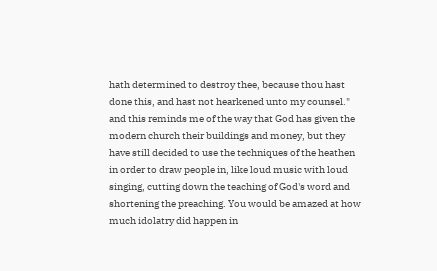hath determined to destroy thee, because thou hast done this, and hast not hearkened unto my counsel." and this reminds me of the way that God has given the modern church their buildings and money, but they have still decided to use the techniques of the heathen in order to draw people in, like loud music with loud singing, cutting down the teaching of God's word and shortening the preaching. You would be amazed at how much idolatry did happen in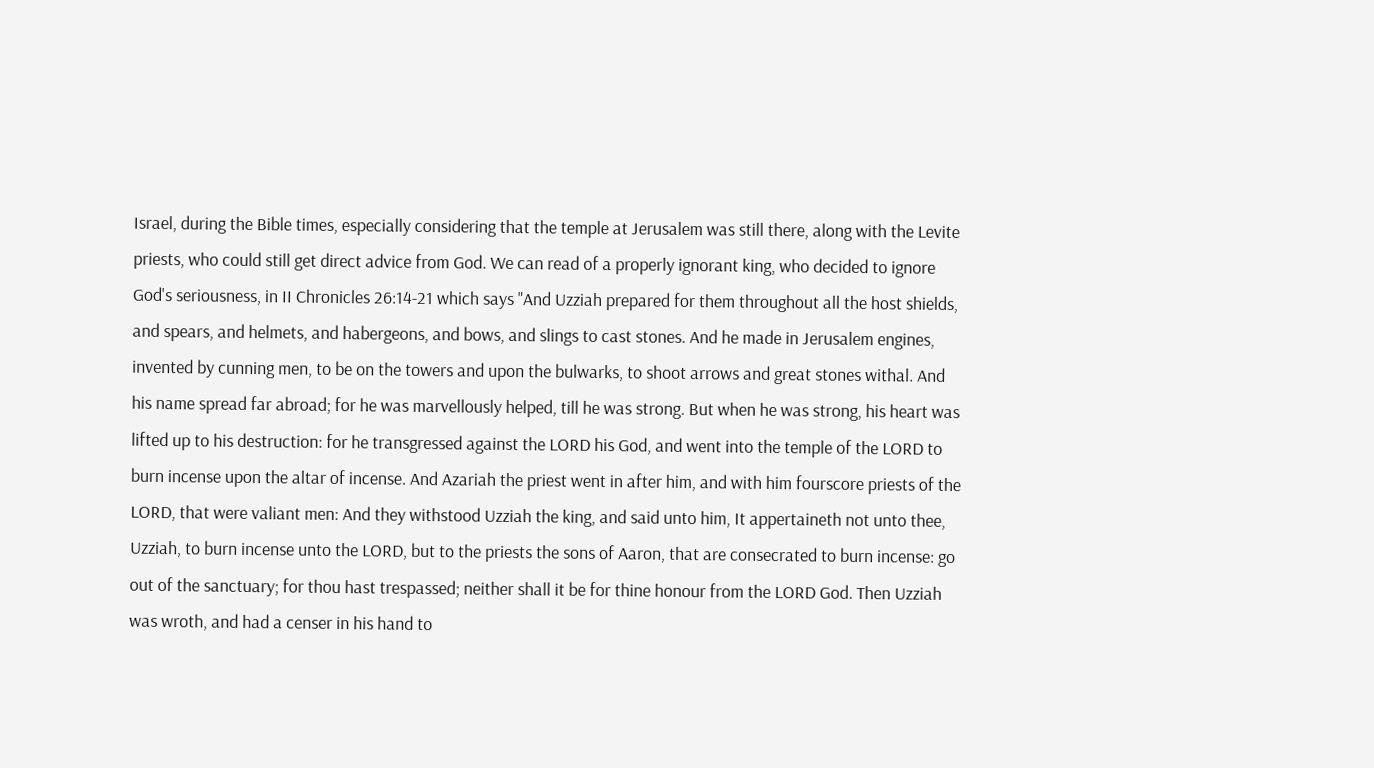Israel, during the Bible times, especially considering that the temple at Jerusalem was still there, along with the Levite priests, who could still get direct advice from God. We can read of a properly ignorant king, who decided to ignore God's seriousness, in II Chronicles 26:14-21 which says "And Uzziah prepared for them throughout all the host shields, and spears, and helmets, and habergeons, and bows, and slings to cast stones. And he made in Jerusalem engines, invented by cunning men, to be on the towers and upon the bulwarks, to shoot arrows and great stones withal. And his name spread far abroad; for he was marvellously helped, till he was strong. But when he was strong, his heart was lifted up to his destruction: for he transgressed against the LORD his God, and went into the temple of the LORD to burn incense upon the altar of incense. And Azariah the priest went in after him, and with him fourscore priests of the LORD, that were valiant men: And they withstood Uzziah the king, and said unto him, It appertaineth not unto thee, Uzziah, to burn incense unto the LORD, but to the priests the sons of Aaron, that are consecrated to burn incense: go out of the sanctuary; for thou hast trespassed; neither shall it be for thine honour from the LORD God. Then Uzziah was wroth, and had a censer in his hand to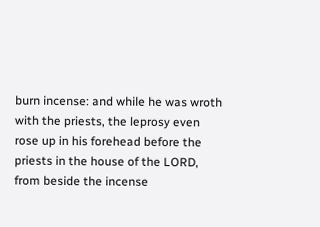burn incense: and while he was wroth with the priests, the leprosy even rose up in his forehead before the priests in the house of the LORD, from beside the incense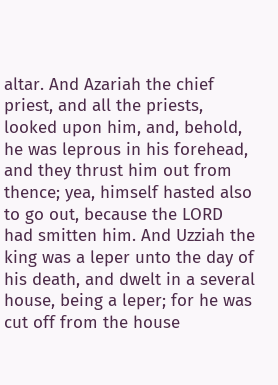altar. And Azariah the chief priest, and all the priests, looked upon him, and, behold, he was leprous in his forehead, and they thrust him out from thence; yea, himself hasted also to go out, because the LORD had smitten him. And Uzziah the king was a leper unto the day of his death, and dwelt in a several house, being a leper; for he was cut off from the house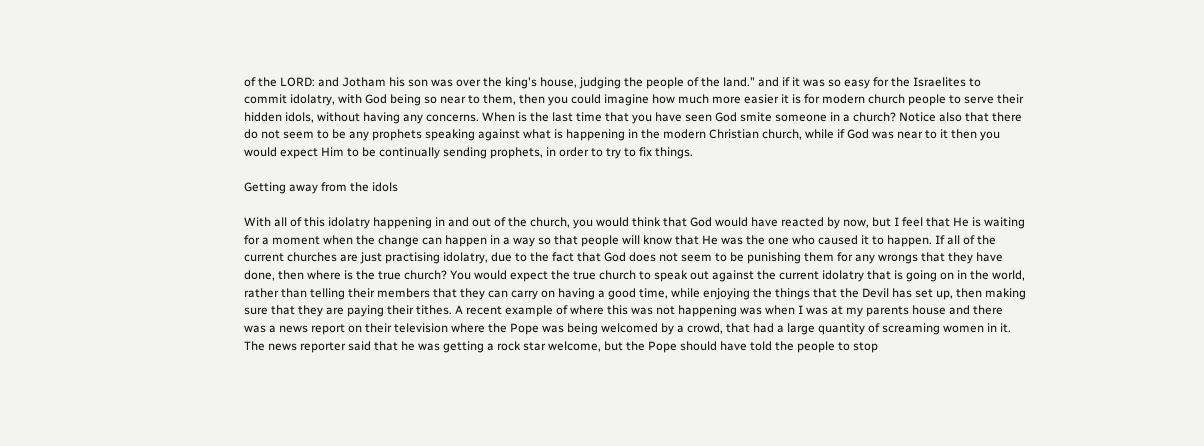of the LORD: and Jotham his son was over the king's house, judging the people of the land." and if it was so easy for the Israelites to commit idolatry, with God being so near to them, then you could imagine how much more easier it is for modern church people to serve their hidden idols, without having any concerns. When is the last time that you have seen God smite someone in a church? Notice also that there do not seem to be any prophets speaking against what is happening in the modern Christian church, while if God was near to it then you would expect Him to be continually sending prophets, in order to try to fix things.

Getting away from the idols

With all of this idolatry happening in and out of the church, you would think that God would have reacted by now, but I feel that He is waiting for a moment when the change can happen in a way so that people will know that He was the one who caused it to happen. If all of the current churches are just practising idolatry, due to the fact that God does not seem to be punishing them for any wrongs that they have done, then where is the true church? You would expect the true church to speak out against the current idolatry that is going on in the world, rather than telling their members that they can carry on having a good time, while enjoying the things that the Devil has set up, then making sure that they are paying their tithes. A recent example of where this was not happening was when I was at my parents house and there was a news report on their television where the Pope was being welcomed by a crowd, that had a large quantity of screaming women in it. The news reporter said that he was getting a rock star welcome, but the Pope should have told the people to stop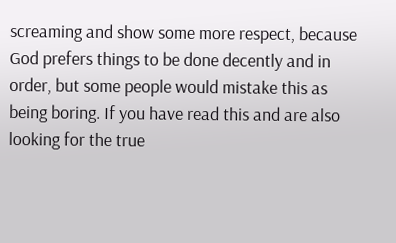screaming and show some more respect, because God prefers things to be done decently and in order, but some people would mistake this as being boring. If you have read this and are also looking for the true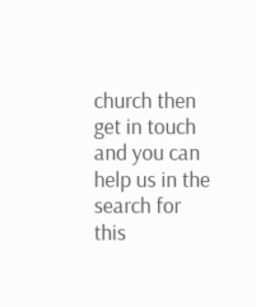church then get in touch and you can help us in the search for this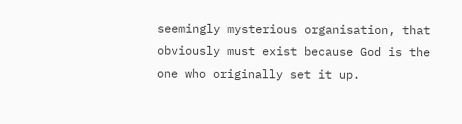seemingly mysterious organisation, that obviously must exist because God is the one who originally set it up.